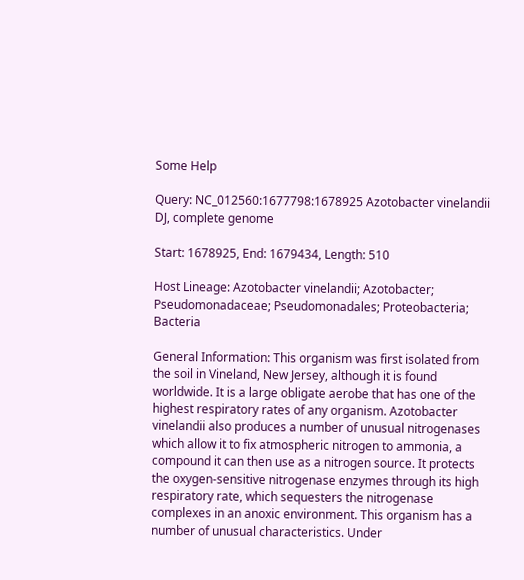Some Help

Query: NC_012560:1677798:1678925 Azotobacter vinelandii DJ, complete genome

Start: 1678925, End: 1679434, Length: 510

Host Lineage: Azotobacter vinelandii; Azotobacter; Pseudomonadaceae; Pseudomonadales; Proteobacteria; Bacteria

General Information: This organism was first isolated from the soil in Vineland, New Jersey, although it is found worldwide. It is a large obligate aerobe that has one of the highest respiratory rates of any organism. Azotobacter vinelandii also produces a number of unusual nitrogenases which allow it to fix atmospheric nitrogen to ammonia, a compound it can then use as a nitrogen source. It protects the oxygen-sensitive nitrogenase enzymes through its high respiratory rate, which sequesters the nitrogenase complexes in an anoxic environment. This organism has a number of unusual characteristics. Under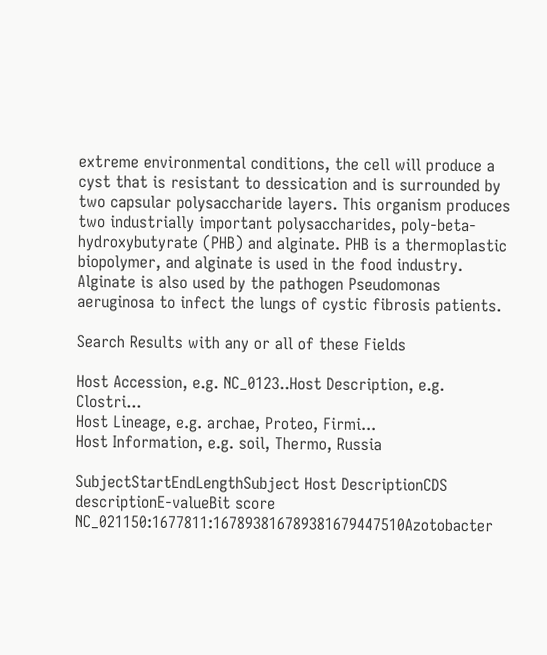extreme environmental conditions, the cell will produce a cyst that is resistant to dessication and is surrounded by two capsular polysaccharide layers. This organism produces two industrially important polysaccharides, poly-beta-hydroxybutyrate (PHB) and alginate. PHB is a thermoplastic biopolymer, and alginate is used in the food industry. Alginate is also used by the pathogen Pseudomonas aeruginosa to infect the lungs of cystic fibrosis patients.

Search Results with any or all of these Fields

Host Accession, e.g. NC_0123..Host Description, e.g. Clostri...
Host Lineage, e.g. archae, Proteo, Firmi...
Host Information, e.g. soil, Thermo, Russia

SubjectStartEndLengthSubject Host DescriptionCDS descriptionE-valueBit score
NC_021150:1677811:167893816789381679447510Azotobacter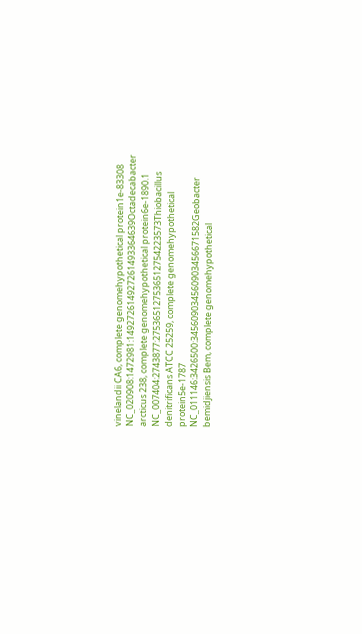vinelandii CA6, complete genomehypothetical protein1e-83308
NC_020908:1472981:149272614927261493364639Octadecabacter arcticus 238, complete genomehypothetical protein6e-1890.1
NC_007404:2743877:275365127536512754223573Thiobacillus denitrificans ATCC 25259, complete genomehypothetical protein5e-1787
NC_011146:3426500:345609034560903456671582Geobacter bemidjiensis Bem, complete genomehypothetical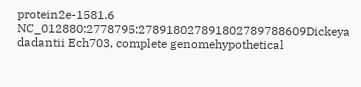protein2e-1581.6
NC_012880:2778795:278918027891802789788609Dickeya dadantii Ech703, complete genomehypothetical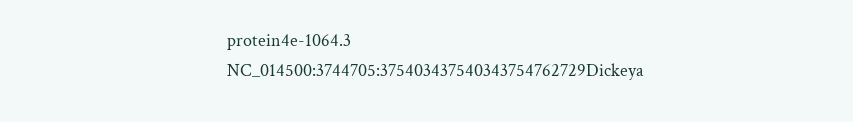protein4e-1064.3
NC_014500:3744705:375403437540343754762729Dickeya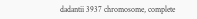dadantii 3937 chromosome, complete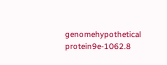genomehypothetical protein9e-1062.8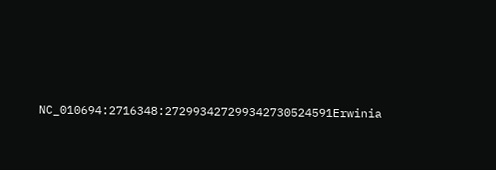NC_010694:2716348:272993427299342730524591Erwinia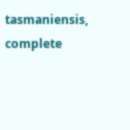tasmaniensis, complete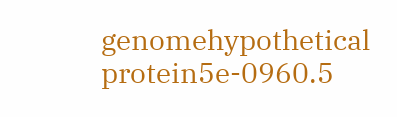genomehypothetical protein5e-0960.5